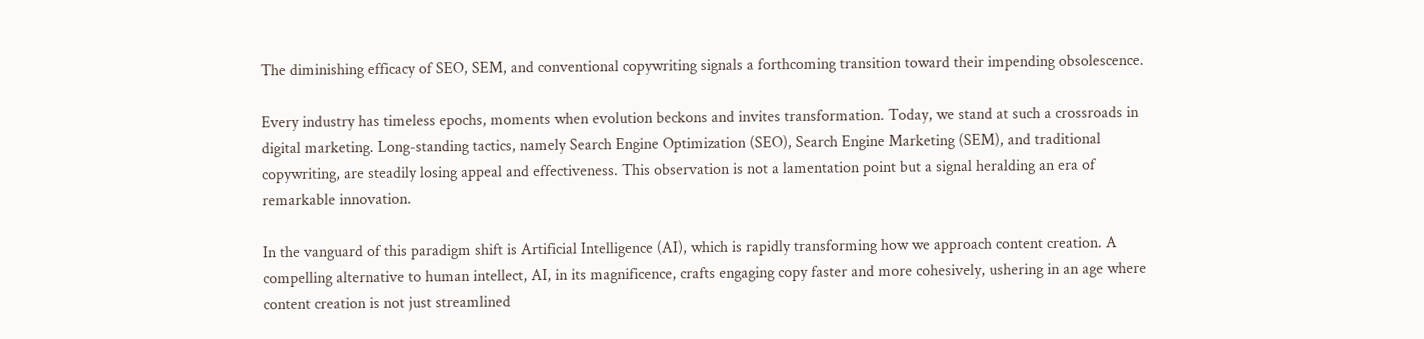The diminishing efficacy of SEO, SEM, and conventional copywriting signals a forthcoming transition toward their impending obsolescence.

Every industry has timeless epochs, moments when evolution beckons and invites transformation. Today, we stand at such a crossroads in digital marketing. Long-standing tactics, namely Search Engine Optimization (SEO), Search Engine Marketing (SEM), and traditional copywriting, are steadily losing appeal and effectiveness. This observation is not a lamentation point but a signal heralding an era of remarkable innovation.

In the vanguard of this paradigm shift is Artificial Intelligence (AI), which is rapidly transforming how we approach content creation. A compelling alternative to human intellect, AI, in its magnificence, crafts engaging copy faster and more cohesively, ushering in an age where content creation is not just streamlined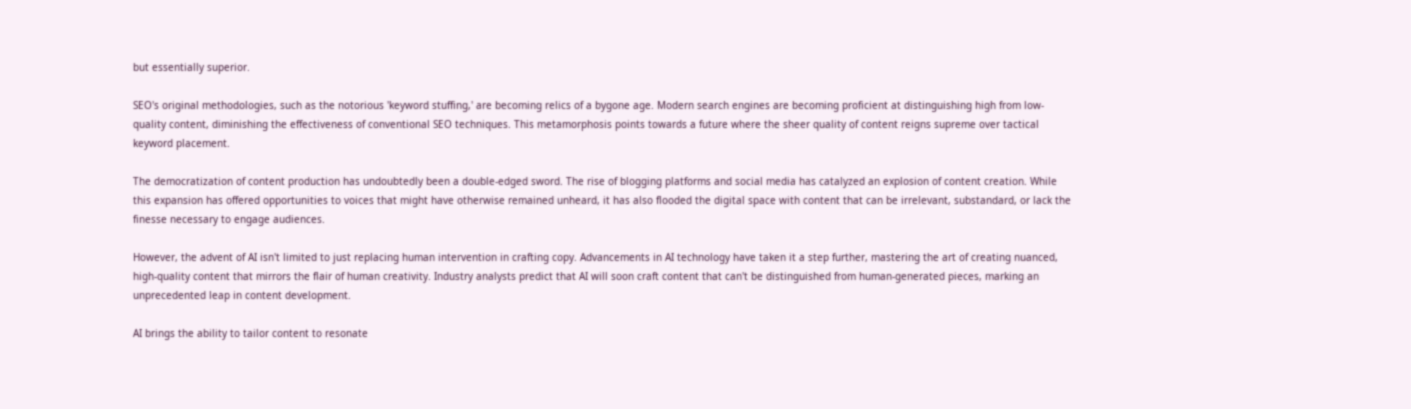but essentially superior.

SEO's original methodologies, such as the notorious 'keyword stuffing,' are becoming relics of a bygone age. Modern search engines are becoming proficient at distinguishing high from low-quality content, diminishing the effectiveness of conventional SEO techniques. This metamorphosis points towards a future where the sheer quality of content reigns supreme over tactical keyword placement.

The democratization of content production has undoubtedly been a double-edged sword. The rise of blogging platforms and social media has catalyzed an explosion of content creation. While this expansion has offered opportunities to voices that might have otherwise remained unheard, it has also flooded the digital space with content that can be irrelevant, substandard, or lack the finesse necessary to engage audiences.

However, the advent of AI isn't limited to just replacing human intervention in crafting copy. Advancements in AI technology have taken it a step further, mastering the art of creating nuanced, high-quality content that mirrors the flair of human creativity. Industry analysts predict that AI will soon craft content that can't be distinguished from human-generated pieces, marking an unprecedented leap in content development.

AI brings the ability to tailor content to resonate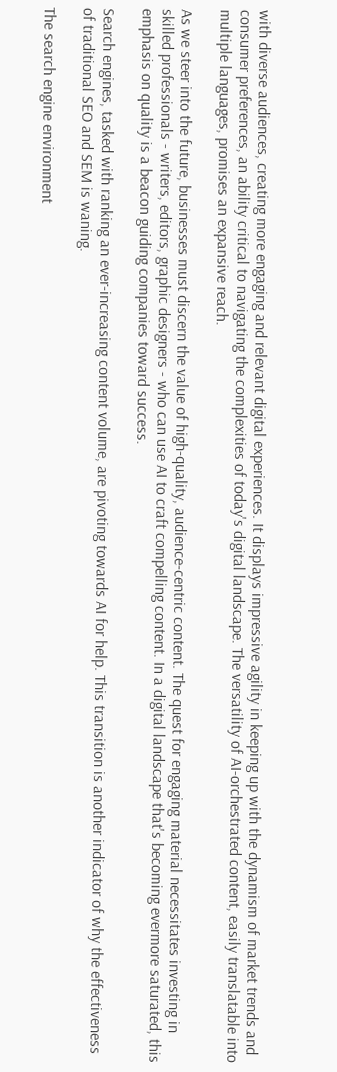with diverse audiences, creating more engaging and relevant digital experiences. It displays impressive agility in keeping up with the dynamism of market trends and consumer preferences, an ability critical to navigating the complexities of today's digital landscape. The versatility of AI-orchestrated content, easily translatable into multiple languages, promises an expansive reach.

As we steer into the future, businesses must discern the value of high-quality, audience-centric content. The quest for engaging material necessitates investing in skilled professionals - writers, editors, graphic designers - who can use AI to craft compelling content. In a digital landscape that's becoming evermore saturated, this emphasis on quality is a beacon guiding companies toward success.

Search engines, tasked with ranking an ever-increasing content volume, are pivoting towards AI for help. This transition is another indicator of why the effectiveness of traditional SEO and SEM is waning.

The search engine environment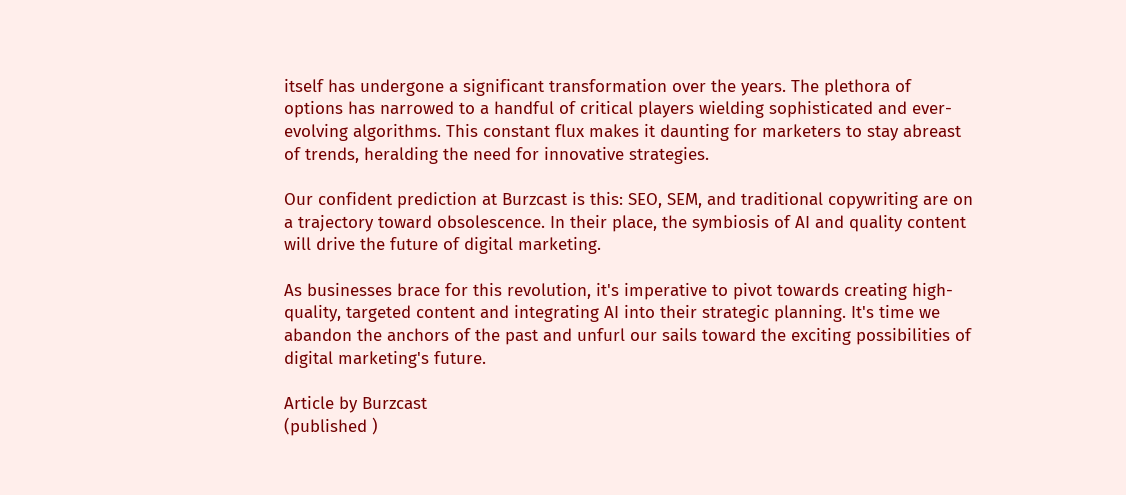itself has undergone a significant transformation over the years. The plethora of options has narrowed to a handful of critical players wielding sophisticated and ever-evolving algorithms. This constant flux makes it daunting for marketers to stay abreast of trends, heralding the need for innovative strategies.

Our confident prediction at Burzcast is this: SEO, SEM, and traditional copywriting are on a trajectory toward obsolescence. In their place, the symbiosis of AI and quality content will drive the future of digital marketing.

As businesses brace for this revolution, it's imperative to pivot towards creating high-quality, targeted content and integrating AI into their strategic planning. It's time we abandon the anchors of the past and unfurl our sails toward the exciting possibilities of digital marketing's future.

Article by Burzcast
(published )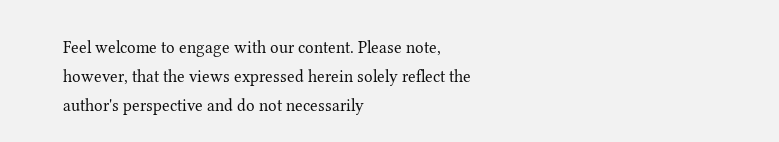Feel welcome to engage with our content. Please note, however, that the views expressed herein solely reflect the author's perspective and do not necessarily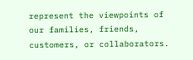represent the viewpoints of our families, friends, customers, or collaborators.